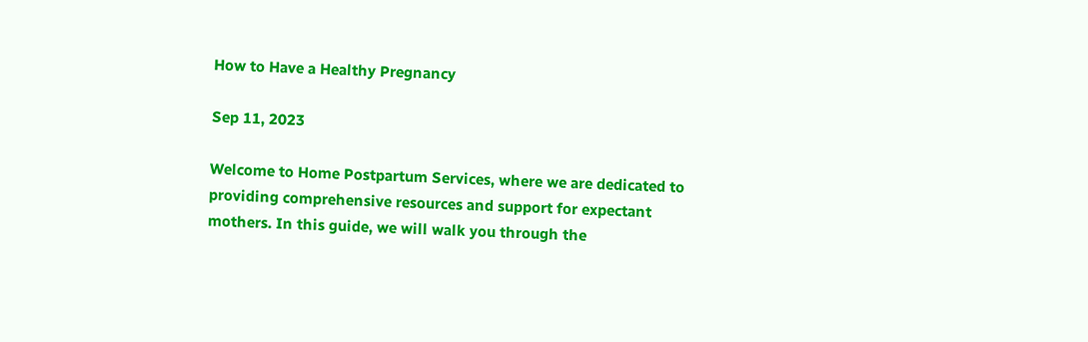How to Have a Healthy Pregnancy

Sep 11, 2023

Welcome to Home Postpartum Services, where we are dedicated to providing comprehensive resources and support for expectant mothers. In this guide, we will walk you through the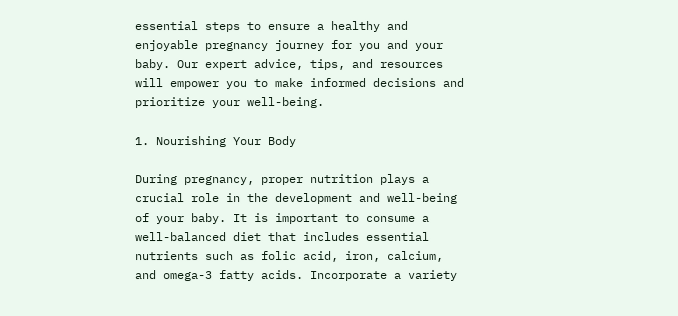essential steps to ensure a healthy and enjoyable pregnancy journey for you and your baby. Our expert advice, tips, and resources will empower you to make informed decisions and prioritize your well-being.

1. Nourishing Your Body

During pregnancy, proper nutrition plays a crucial role in the development and well-being of your baby. It is important to consume a well-balanced diet that includes essential nutrients such as folic acid, iron, calcium, and omega-3 fatty acids. Incorporate a variety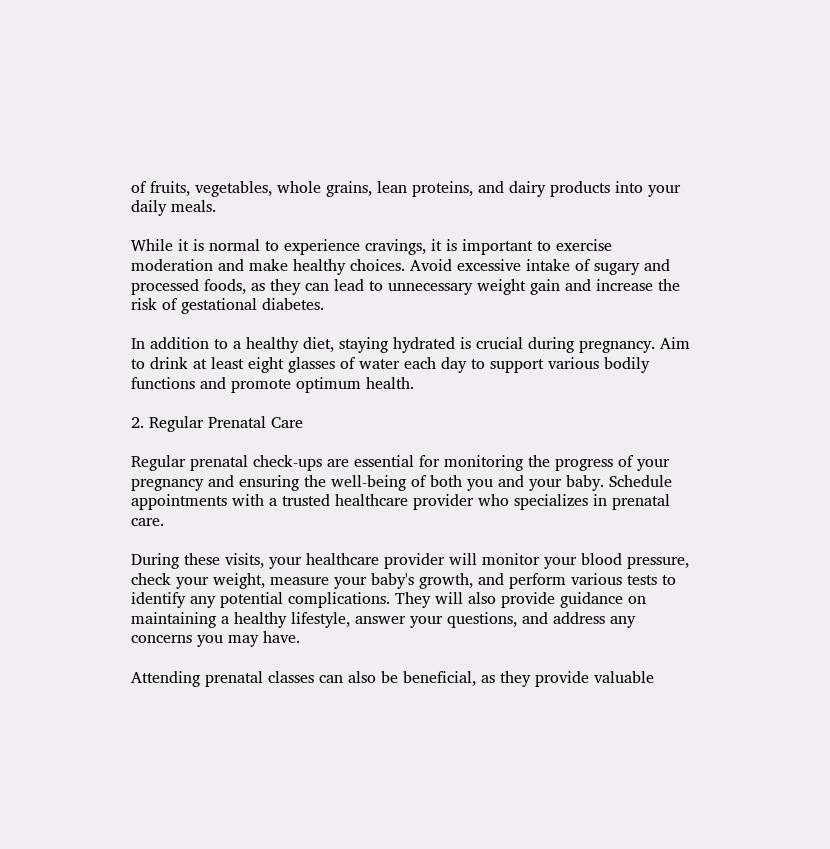of fruits, vegetables, whole grains, lean proteins, and dairy products into your daily meals.

While it is normal to experience cravings, it is important to exercise moderation and make healthy choices. Avoid excessive intake of sugary and processed foods, as they can lead to unnecessary weight gain and increase the risk of gestational diabetes.

In addition to a healthy diet, staying hydrated is crucial during pregnancy. Aim to drink at least eight glasses of water each day to support various bodily functions and promote optimum health.

2. Regular Prenatal Care

Regular prenatal check-ups are essential for monitoring the progress of your pregnancy and ensuring the well-being of both you and your baby. Schedule appointments with a trusted healthcare provider who specializes in prenatal care.

During these visits, your healthcare provider will monitor your blood pressure, check your weight, measure your baby's growth, and perform various tests to identify any potential complications. They will also provide guidance on maintaining a healthy lifestyle, answer your questions, and address any concerns you may have.

Attending prenatal classes can also be beneficial, as they provide valuable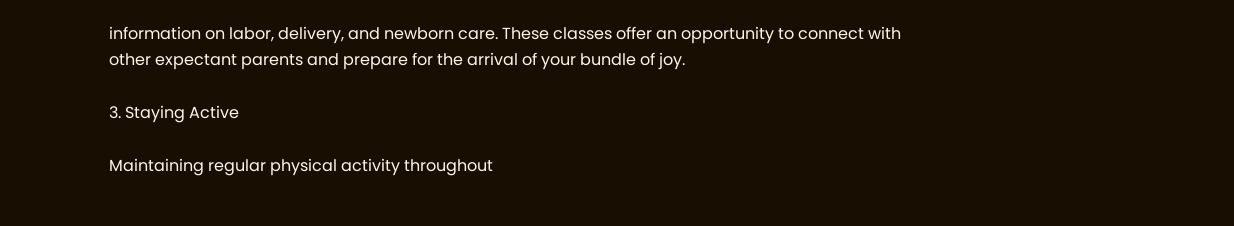information on labor, delivery, and newborn care. These classes offer an opportunity to connect with other expectant parents and prepare for the arrival of your bundle of joy.

3. Staying Active

Maintaining regular physical activity throughout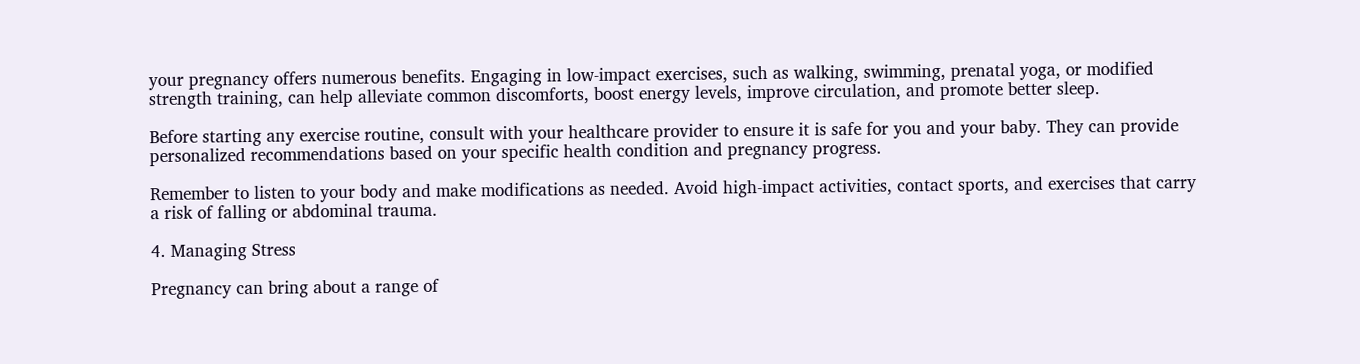your pregnancy offers numerous benefits. Engaging in low-impact exercises, such as walking, swimming, prenatal yoga, or modified strength training, can help alleviate common discomforts, boost energy levels, improve circulation, and promote better sleep.

Before starting any exercise routine, consult with your healthcare provider to ensure it is safe for you and your baby. They can provide personalized recommendations based on your specific health condition and pregnancy progress.

Remember to listen to your body and make modifications as needed. Avoid high-impact activities, contact sports, and exercises that carry a risk of falling or abdominal trauma.

4. Managing Stress

Pregnancy can bring about a range of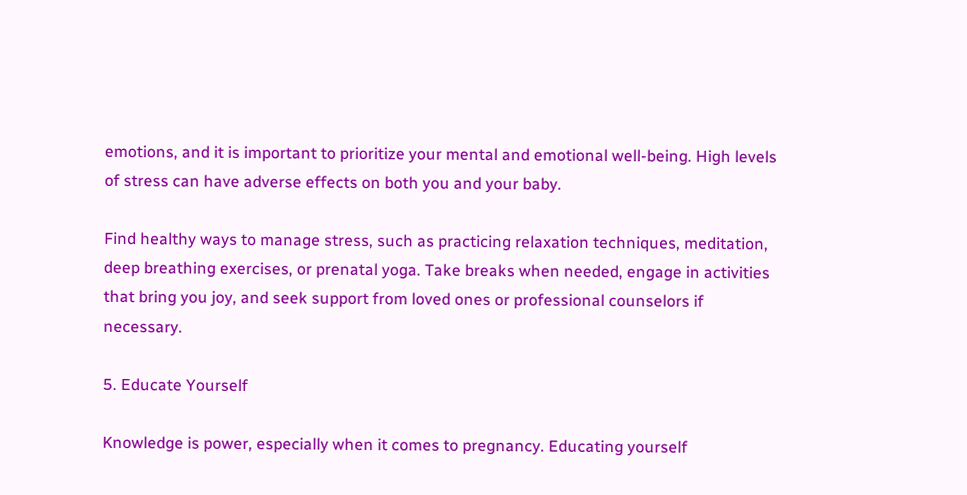emotions, and it is important to prioritize your mental and emotional well-being. High levels of stress can have adverse effects on both you and your baby.

Find healthy ways to manage stress, such as practicing relaxation techniques, meditation, deep breathing exercises, or prenatal yoga. Take breaks when needed, engage in activities that bring you joy, and seek support from loved ones or professional counselors if necessary.

5. Educate Yourself

Knowledge is power, especially when it comes to pregnancy. Educating yourself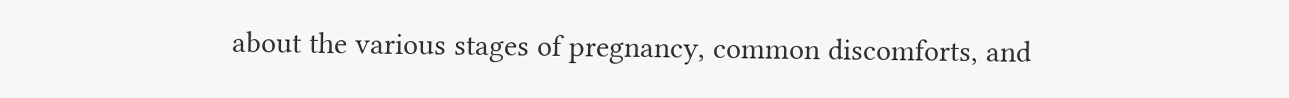about the various stages of pregnancy, common discomforts, and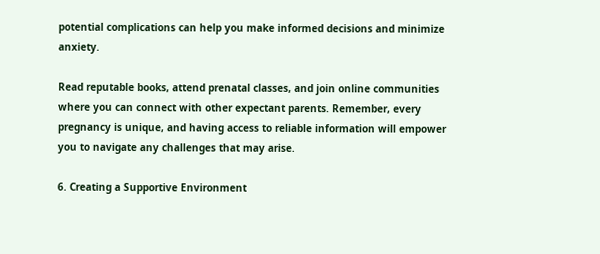potential complications can help you make informed decisions and minimize anxiety.

Read reputable books, attend prenatal classes, and join online communities where you can connect with other expectant parents. Remember, every pregnancy is unique, and having access to reliable information will empower you to navigate any challenges that may arise.

6. Creating a Supportive Environment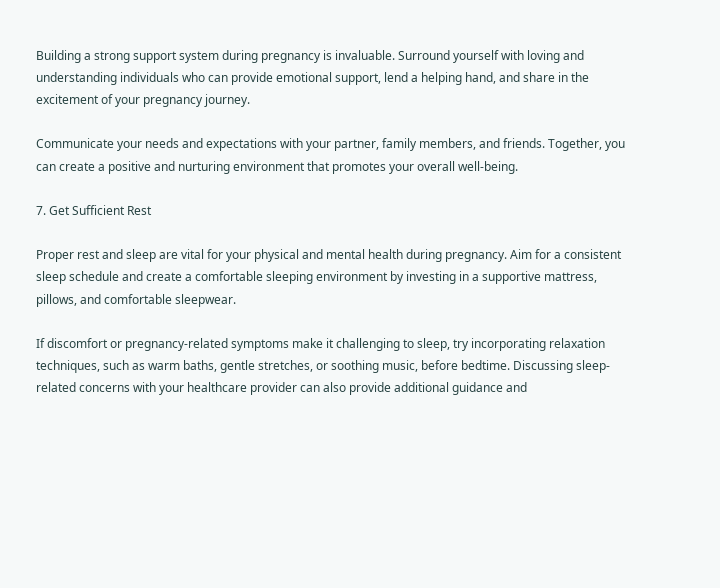Building a strong support system during pregnancy is invaluable. Surround yourself with loving and understanding individuals who can provide emotional support, lend a helping hand, and share in the excitement of your pregnancy journey.

Communicate your needs and expectations with your partner, family members, and friends. Together, you can create a positive and nurturing environment that promotes your overall well-being.

7. Get Sufficient Rest

Proper rest and sleep are vital for your physical and mental health during pregnancy. Aim for a consistent sleep schedule and create a comfortable sleeping environment by investing in a supportive mattress, pillows, and comfortable sleepwear.

If discomfort or pregnancy-related symptoms make it challenging to sleep, try incorporating relaxation techniques, such as warm baths, gentle stretches, or soothing music, before bedtime. Discussing sleep-related concerns with your healthcare provider can also provide additional guidance and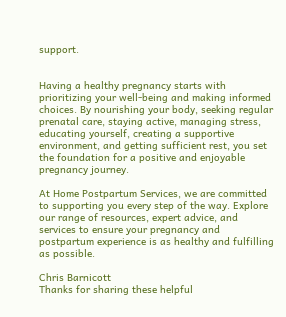support.


Having a healthy pregnancy starts with prioritizing your well-being and making informed choices. By nourishing your body, seeking regular prenatal care, staying active, managing stress, educating yourself, creating a supportive environment, and getting sufficient rest, you set the foundation for a positive and enjoyable pregnancy journey.

At Home Postpartum Services, we are committed to supporting you every step of the way. Explore our range of resources, expert advice, and services to ensure your pregnancy and postpartum experience is as healthy and fulfilling as possible.

Chris Barnicott
Thanks for sharing these helpful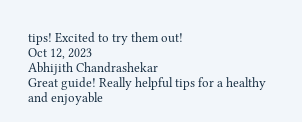tips! Excited to try them out!
Oct 12, 2023
Abhijith Chandrashekar
Great guide! Really helpful tips for a healthy and enjoyable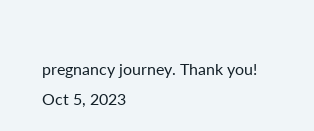pregnancy journey. Thank you!
Oct 5, 2023